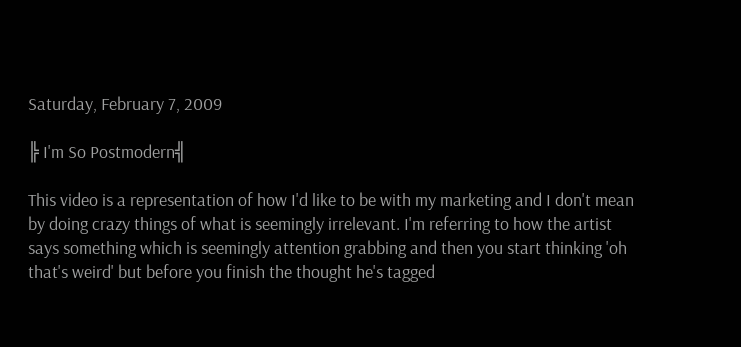Saturday, February 7, 2009

╠ I'm So Postmodern╣

This video is a representation of how I'd like to be with my marketing and I don't mean by doing crazy things of what is seemingly irrelevant. I'm referring to how the artist says something which is seemingly attention grabbing and then you start thinking 'oh that's weird' but before you finish the thought he's tagged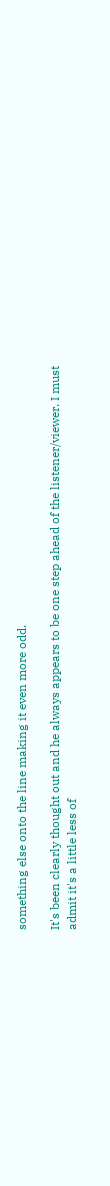something else onto the line making it even more odd.

It's been clearly thought out and he always appears to be one step ahead of the listener/viewer. I must admit it's a little less of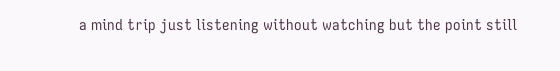a mind trip just listening without watching but the point still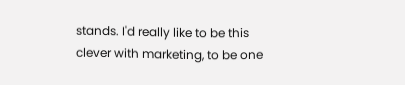stands. I'd really like to be this clever with marketing, to be one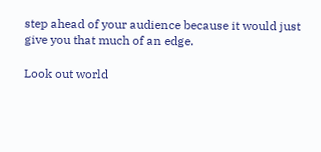step ahead of your audience because it would just give you that much of an edge.

Look out world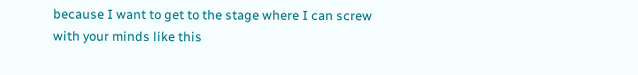because I want to get to the stage where I can screw with your minds like this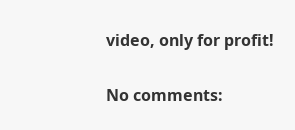video, only for profit!

No comments: